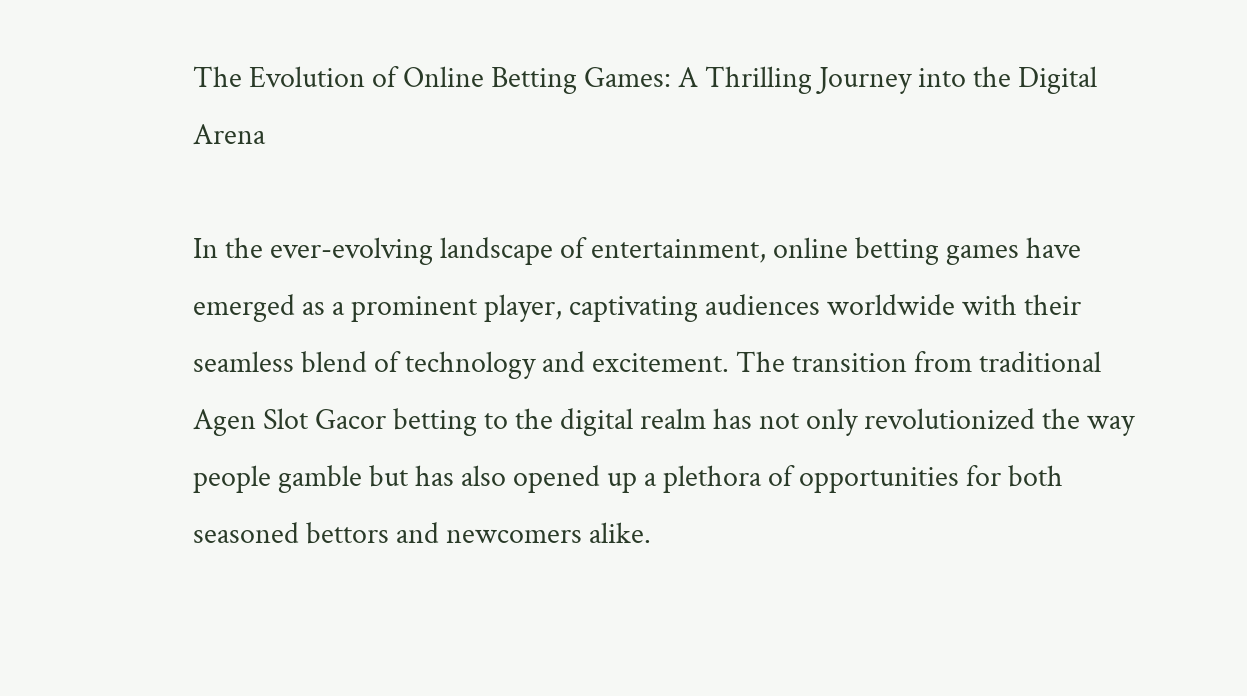The Evolution of Online Betting Games: A Thrilling Journey into the Digital Arena

In the ever-evolving landscape of entertainment, online betting games have emerged as a prominent player, captivating audiences worldwide with their seamless blend of technology and excitement. The transition from traditional Agen Slot Gacor betting to the digital realm has not only revolutionized the way people gamble but has also opened up a plethora of opportunities for both seasoned bettors and newcomers alike.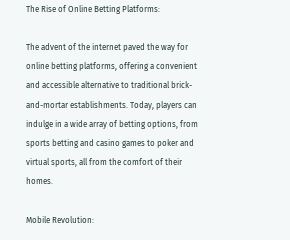The Rise of Online Betting Platforms:

The advent of the internet paved the way for online betting platforms, offering a convenient and accessible alternative to traditional brick-and-mortar establishments. Today, players can indulge in a wide array of betting options, from sports betting and casino games to poker and virtual sports, all from the comfort of their homes.

Mobile Revolution: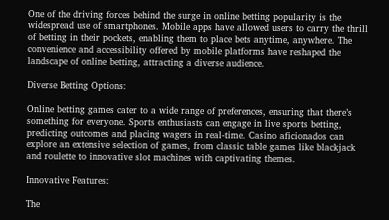One of the driving forces behind the surge in online betting popularity is the widespread use of smartphones. Mobile apps have allowed users to carry the thrill of betting in their pockets, enabling them to place bets anytime, anywhere. The convenience and accessibility offered by mobile platforms have reshaped the landscape of online betting, attracting a diverse audience.

Diverse Betting Options:

Online betting games cater to a wide range of preferences, ensuring that there’s something for everyone. Sports enthusiasts can engage in live sports betting, predicting outcomes and placing wagers in real-time. Casino aficionados can explore an extensive selection of games, from classic table games like blackjack and roulette to innovative slot machines with captivating themes.

Innovative Features:

The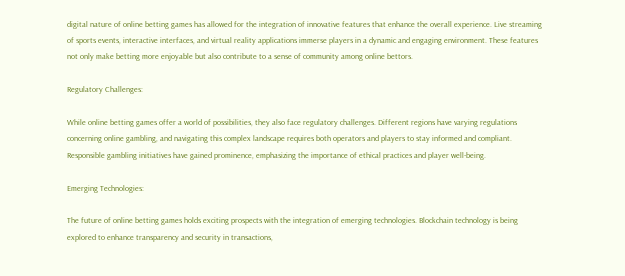digital nature of online betting games has allowed for the integration of innovative features that enhance the overall experience. Live streaming of sports events, interactive interfaces, and virtual reality applications immerse players in a dynamic and engaging environment. These features not only make betting more enjoyable but also contribute to a sense of community among online bettors.

Regulatory Challenges:

While online betting games offer a world of possibilities, they also face regulatory challenges. Different regions have varying regulations concerning online gambling, and navigating this complex landscape requires both operators and players to stay informed and compliant. Responsible gambling initiatives have gained prominence, emphasizing the importance of ethical practices and player well-being.

Emerging Technologies:

The future of online betting games holds exciting prospects with the integration of emerging technologies. Blockchain technology is being explored to enhance transparency and security in transactions,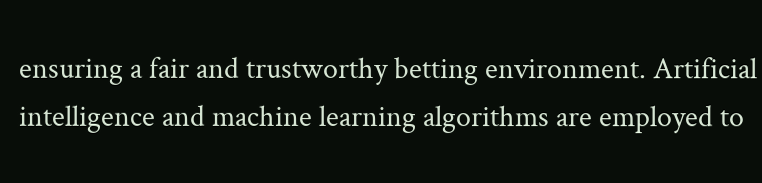ensuring a fair and trustworthy betting environment. Artificial intelligence and machine learning algorithms are employed to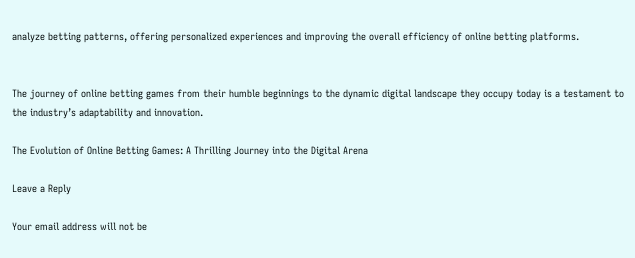analyze betting patterns, offering personalized experiences and improving the overall efficiency of online betting platforms.


The journey of online betting games from their humble beginnings to the dynamic digital landscape they occupy today is a testament to the industry’s adaptability and innovation.

The Evolution of Online Betting Games: A Thrilling Journey into the Digital Arena

Leave a Reply

Your email address will not be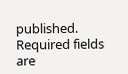published. Required fields are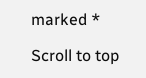marked *

Scroll to top